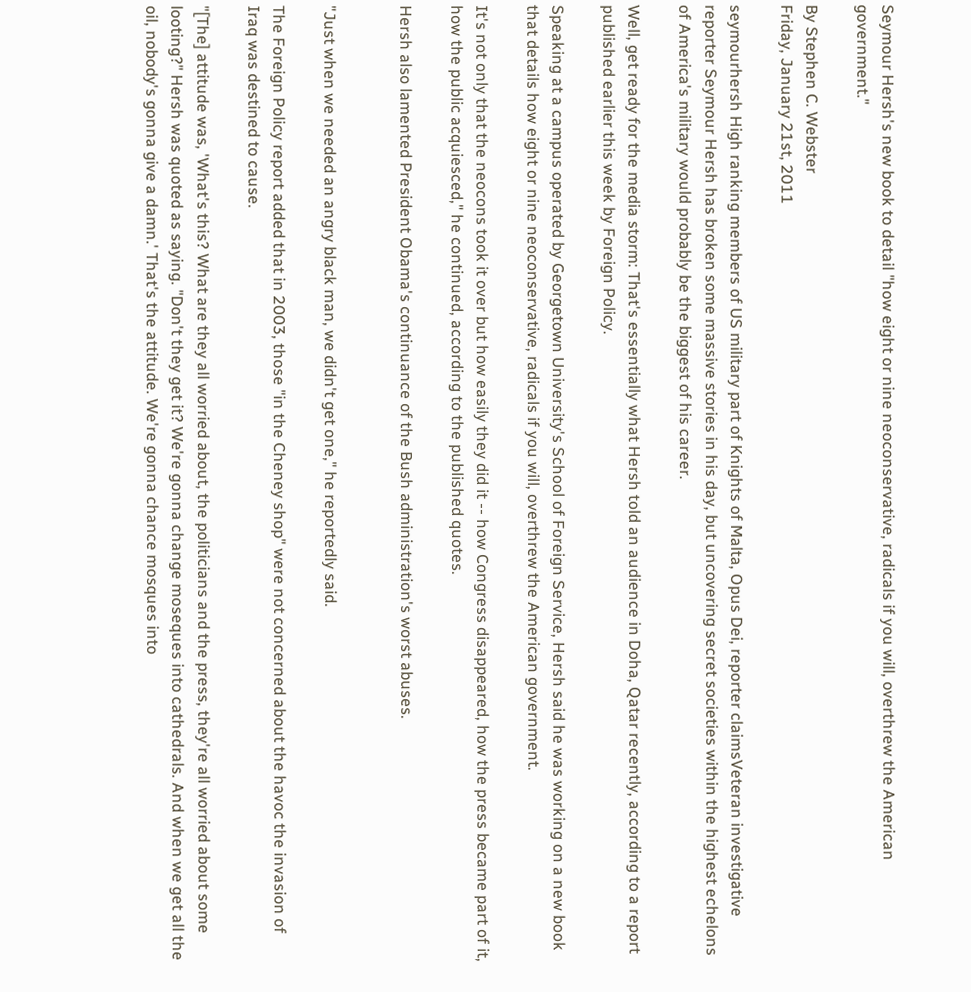Seymour Hersh's new book to detail "how eight or nine neoconservative, radicals if you will, overthrew the American government."

By Stephen C. Webster
Friday, January 21st, 2011

seymourhersh High ranking members of US military part of Knights of Malta, Opus Dei, reporter claimsVeteran investigative reporter Seymour Hersh has broken some massive stories in his day, but uncovering secret societies within the highest echelons of America's military would probably be the biggest of his career.

Well, get ready for the media storm: That's essentially what Hersh told an audience in Doha, Qatar recently, according to a report published earlier this week by Foreign Policy.

Speaking at a campus operated by Georgetown University's School of Foreign Service, Hersh said he was working on a new book that details how eight or nine neoconservative, radicals if you will, overthrew the American government.

It's not only that the neocons took it over but how easily they did it -- how Congress disappeared, how the press became part of it, how the public acquiesced," he continued, according to the published quotes.

Hersh also lamented President Obama's continuance of the Bush administration's worst abuses.


"Just when we needed an angry black man, we didn't get one," he reportedly said.

The Foreign Policy report added that in 2003, those "in the Cheney shop" were not concerned about the havoc the invasion of Iraq was destined to cause.

"[The] attitude was, 'What's this? What are they all worried about, the politicians and the press, they're all worried about some looting?" Hersh was quoted as saying. "Don't they get it? We're gonna change moseques into cathedrals. And when we get all the oil, nobody's gonna give a damn.' That's the attitude. We're gonna chance mosques into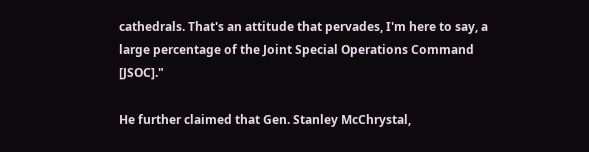cathedrals. That's an attitude that pervades, I'm here to say, a large percentage of the Joint Special Operations Command [JSOC]."

He further claimed that Gen. Stanley McChrystal,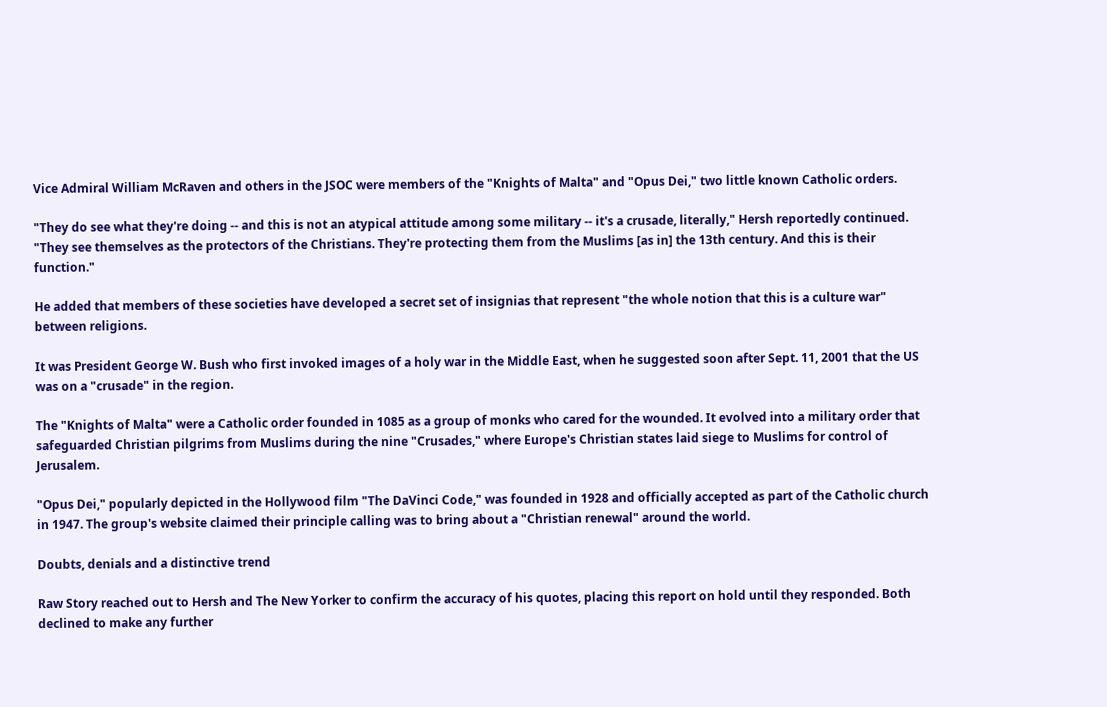Vice Admiral William McRaven and others in the JSOC were members of the "Knights of Malta" and "Opus Dei," two little known Catholic orders.

"They do see what they're doing -- and this is not an atypical attitude among some military -- it's a crusade, literally," Hersh reportedly continued. "They see themselves as the protectors of the Christians. They're protecting them from the Muslims [as in] the 13th century. And this is their function."

He added that members of these societies have developed a secret set of insignias that represent "the whole notion that this is a culture war" between religions.

It was President George W. Bush who first invoked images of a holy war in the Middle East, when he suggested soon after Sept. 11, 2001 that the US was on a "crusade" in the region.

The "Knights of Malta" were a Catholic order founded in 1085 as a group of monks who cared for the wounded. It evolved into a military order that safeguarded Christian pilgrims from Muslims during the nine "Crusades," where Europe's Christian states laid siege to Muslims for control of Jerusalem.

"Opus Dei," popularly depicted in the Hollywood film "The DaVinci Code," was founded in 1928 and officially accepted as part of the Catholic church in 1947. The group's website claimed their principle calling was to bring about a "Christian renewal" around the world.

Doubts, denials and a distinctive trend

Raw Story reached out to Hersh and The New Yorker to confirm the accuracy of his quotes, placing this report on hold until they responded. Both declined to make any further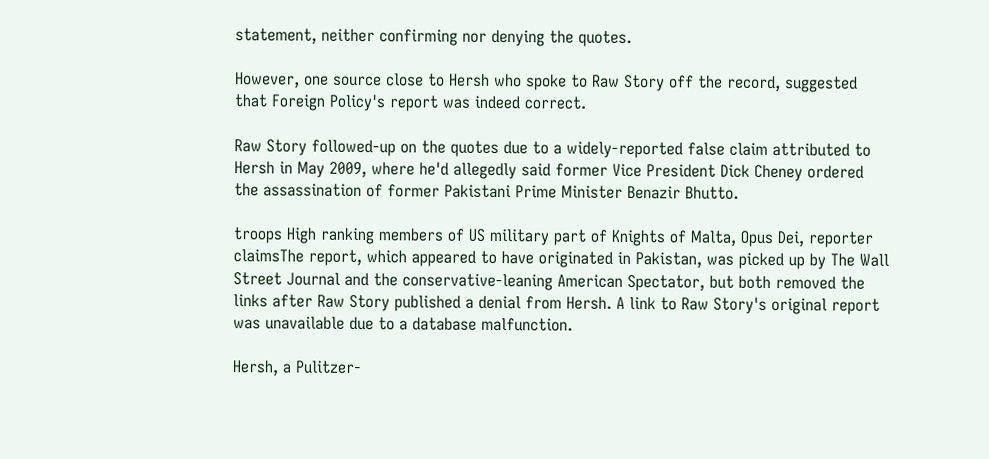statement, neither confirming nor denying the quotes.

However, one source close to Hersh who spoke to Raw Story off the record, suggested that Foreign Policy's report was indeed correct.

Raw Story followed-up on the quotes due to a widely-reported false claim attributed to Hersh in May 2009, where he'd allegedly said former Vice President Dick Cheney ordered the assassination of former Pakistani Prime Minister Benazir Bhutto.

troops High ranking members of US military part of Knights of Malta, Opus Dei, reporter claimsThe report, which appeared to have originated in Pakistan, was picked up by The Wall Street Journal and the conservative-leaning American Spectator, but both removed the links after Raw Story published a denial from Hersh. A link to Raw Story's original report was unavailable due to a database malfunction.

Hersh, a Pulitzer-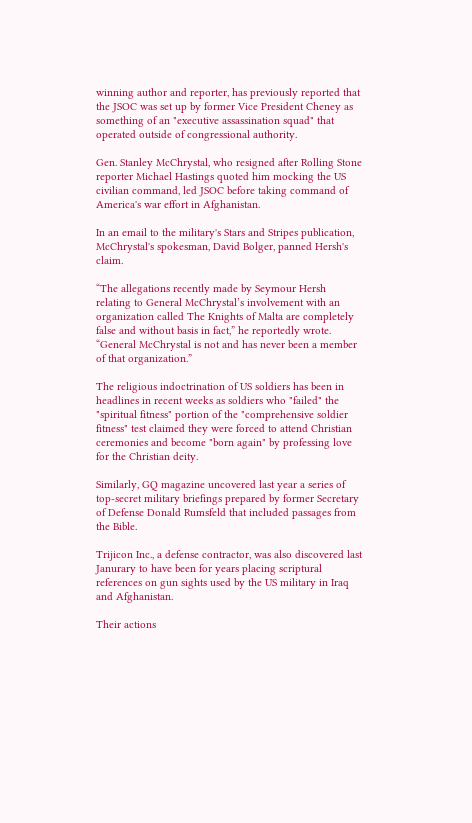winning author and reporter, has previously reported that the JSOC was set up by former Vice President Cheney as something of an "executive assassination squad" that operated outside of congressional authority.

Gen. Stanley McChrystal, who resigned after Rolling Stone reporter Michael Hastings quoted him mocking the US civilian command, led JSOC before taking command of America's war effort in Afghanistan.

In an email to the military's Stars and Stripes publication, McChrystal's spokesman, David Bolger, panned Hersh's claim.

“The allegations recently made by Seymour Hersh relating to General McChrystal’s involvement with an organization called The Knights of Malta are completely false and without basis in fact,” he reportedly wrote. “General McChrystal is not and has never been a member of that organization.”

The religious indoctrination of US soldiers has been in headlines in recent weeks as soldiers who "failed" the "spiritual fitness" portion of the "comprehensive soldier fitness" test claimed they were forced to attend Christian ceremonies and become "born again" by professing love for the Christian deity.

Similarly, GQ magazine uncovered last year a series of top-secret military briefings prepared by former Secretary of Defense Donald Rumsfeld that included passages from the Bible.

Trijicon Inc., a defense contractor, was also discovered last Janurary to have been for years placing scriptural references on gun sights used by the US military in Iraq and Afghanistan.

Their actions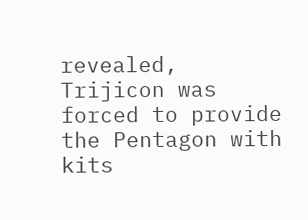revealed, Trijicon was forced to provide the Pentagon with kits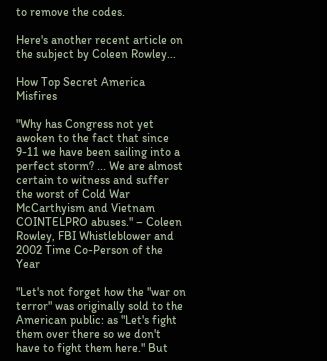to remove the codes.

Here's another recent article on the subject by Coleen Rowley...

How Top Secret America Misfires

"Why has Congress not yet awoken to the fact that since 9-11 we have been sailing into a perfect storm? ... We are almost certain to witness and suffer the worst of Cold War McCarthyism and Vietnam COINTELPRO abuses." – Coleen Rowley, FBI Whistleblower and 2002 Time Co-Person of the Year

"Let's not forget how the "war on terror" was originally sold to the American public: as "Let's fight them over there so we don't have to fight them here." But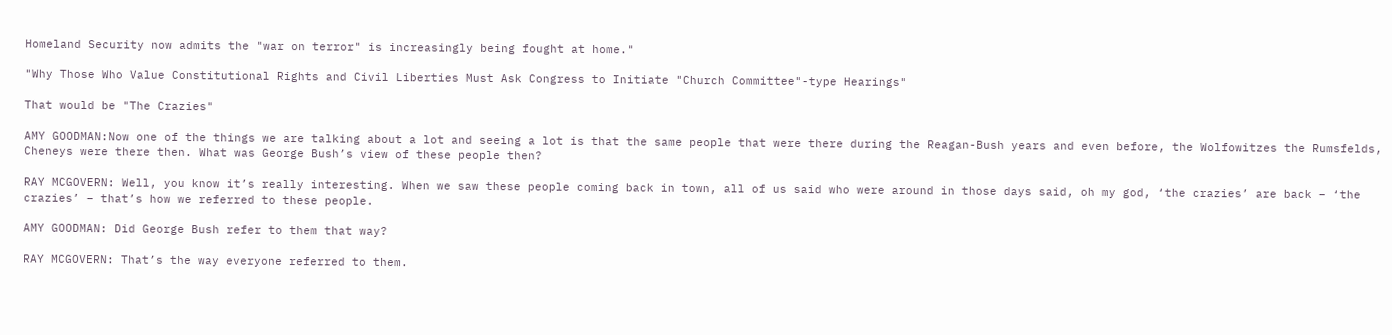Homeland Security now admits the "war on terror" is increasingly being fought at home."

"Why Those Who Value Constitutional Rights and Civil Liberties Must Ask Congress to Initiate "Church Committee"-type Hearings"

That would be "The Crazies"

AMY GOODMAN:Now one of the things we are talking about a lot and seeing a lot is that the same people that were there during the Reagan-Bush years and even before, the Wolfowitzes the Rumsfelds, Cheneys were there then. What was George Bush’s view of these people then?

RAY MCGOVERN: Well, you know it’s really interesting. When we saw these people coming back in town, all of us said who were around in those days said, oh my god, ‘the crazies’ are back – ‘the crazies’ – that’s how we referred to these people.

AMY GOODMAN: Did George Bush refer to them that way?

RAY MCGOVERN: That’s the way everyone referred to them.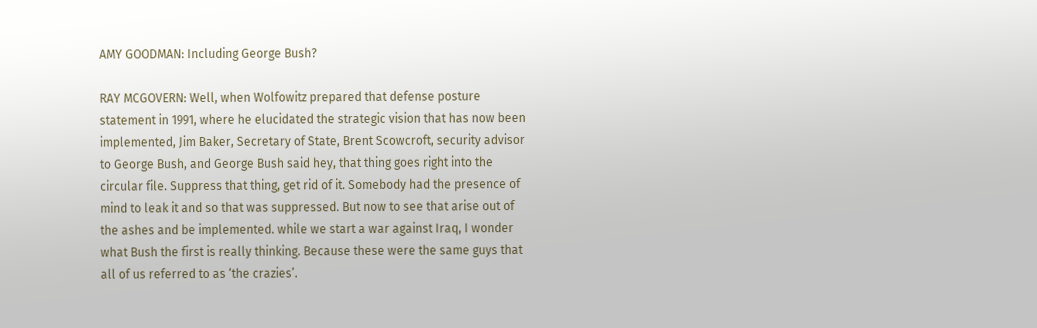AMY GOODMAN: Including George Bush?

RAY MCGOVERN: Well, when Wolfowitz prepared that defense posture statement in 1991, where he elucidated the strategic vision that has now been implemented, Jim Baker, Secretary of State, Brent Scowcroft, security advisor to George Bush, and George Bush said hey, that thing goes right into the circular file. Suppress that thing, get rid of it. Somebody had the presence of mind to leak it and so that was suppressed. But now to see that arise out of the ashes and be implemented. while we start a war against Iraq, I wonder what Bush the first is really thinking. Because these were the same guys that all of us referred to as ‘the crazies’.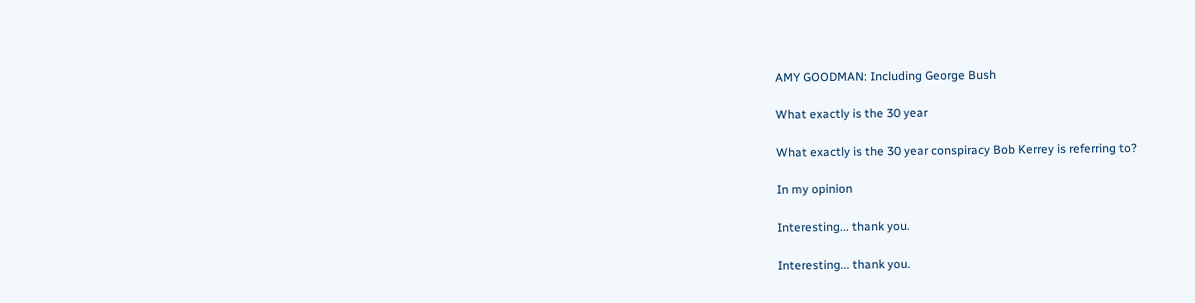AMY GOODMAN: Including George Bush

What exactly is the 30 year

What exactly is the 30 year conspiracy Bob Kerrey is referring to?

In my opinion

Interesting... thank you.

Interesting... thank you.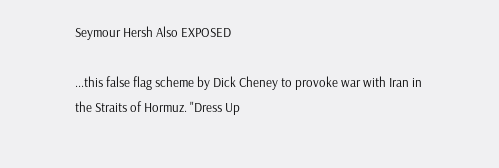Seymour Hersh Also EXPOSED

...this false flag scheme by Dick Cheney to provoke war with Iran in the Straits of Hormuz. "Dress Up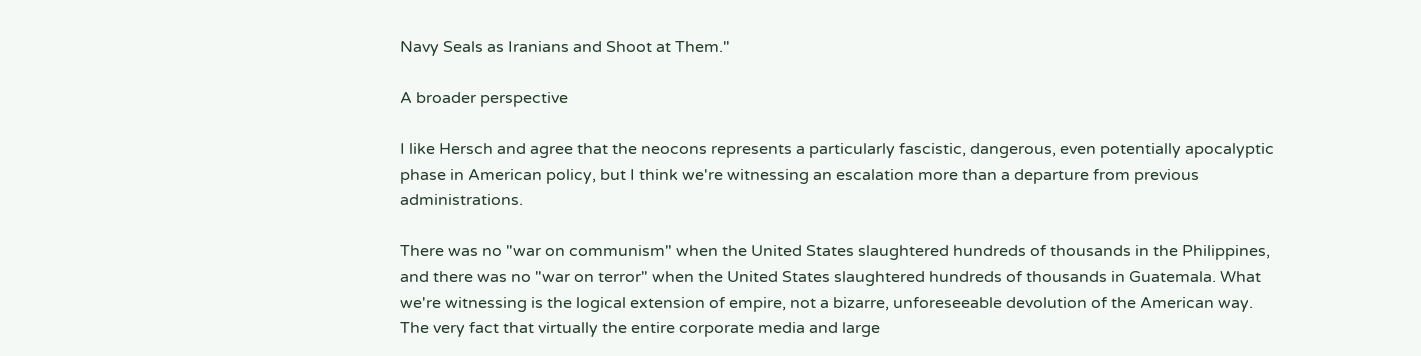Navy Seals as Iranians and Shoot at Them."

A broader perspective

I like Hersch and agree that the neocons represents a particularly fascistic, dangerous, even potentially apocalyptic phase in American policy, but I think we're witnessing an escalation more than a departure from previous administrations.

There was no "war on communism" when the United States slaughtered hundreds of thousands in the Philippines, and there was no "war on terror" when the United States slaughtered hundreds of thousands in Guatemala. What we're witnessing is the logical extension of empire, not a bizarre, unforeseeable devolution of the American way. The very fact that virtually the entire corporate media and large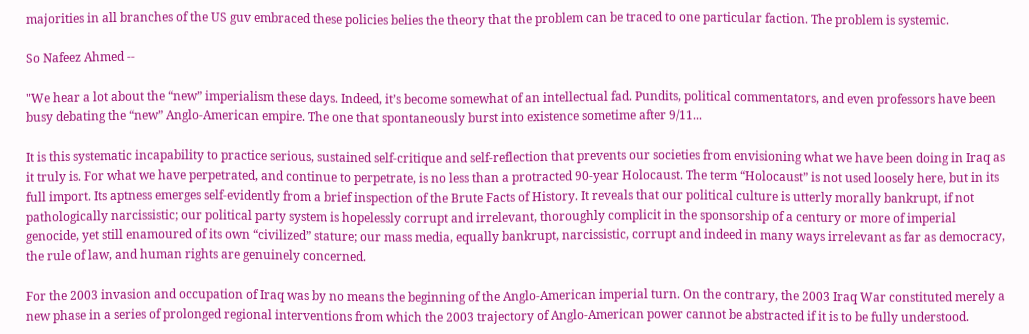majorities in all branches of the US guv embraced these policies belies the theory that the problem can be traced to one particular faction. The problem is systemic.

So Nafeez Ahmed --

"We hear a lot about the “new” imperialism these days. Indeed, it’s become somewhat of an intellectual fad. Pundits, political commentators, and even professors have been busy debating the “new” Anglo-American empire. The one that spontaneously burst into existence sometime after 9/11...

It is this systematic incapability to practice serious, sustained self-critique and self-reflection that prevents our societies from envisioning what we have been doing in Iraq as it truly is. For what we have perpetrated, and continue to perpetrate, is no less than a protracted 90-year Holocaust. The term “Holocaust” is not used loosely here, but in its full import. Its aptness emerges self-evidently from a brief inspection of the Brute Facts of History. It reveals that our political culture is utterly morally bankrupt, if not pathologically narcissistic; our political party system is hopelessly corrupt and irrelevant, thoroughly complicit in the sponsorship of a century or more of imperial genocide, yet still enamoured of its own “civilized” stature; our mass media, equally bankrupt, narcissistic, corrupt and indeed in many ways irrelevant as far as democracy, the rule of law, and human rights are genuinely concerned.

For the 2003 invasion and occupation of Iraq was by no means the beginning of the Anglo-American imperial turn. On the contrary, the 2003 Iraq War constituted merely a new phase in a series of prolonged regional interventions from which the 2003 trajectory of Anglo-American power cannot be abstracted if it is to be fully understood.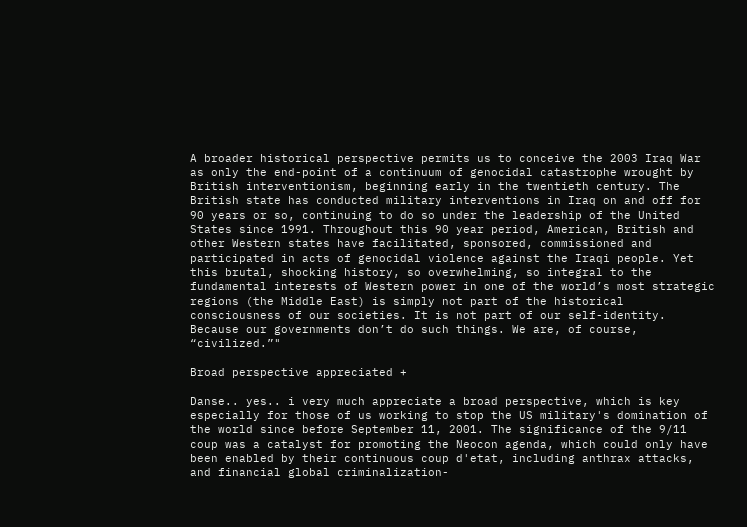A broader historical perspective permits us to conceive the 2003 Iraq War as only the end-point of a continuum of genocidal catastrophe wrought by British interventionism, beginning early in the twentieth century. The British state has conducted military interventions in Iraq on and off for 90 years or so, continuing to do so under the leadership of the United States since 1991. Throughout this 90 year period, American, British and other Western states have facilitated, sponsored, commissioned and participated in acts of genocidal violence against the Iraqi people. Yet this brutal, shocking history, so overwhelming, so integral to the fundamental interests of Western power in one of the world’s most strategic regions (the Middle East) is simply not part of the historical consciousness of our societies. It is not part of our self-identity. Because our governments don’t do such things. We are, of course, “civilized.”"

Broad perspective appreciated +

Danse.. yes.. i very much appreciate a broad perspective, which is key especially for those of us working to stop the US military's domination of the world since before September 11, 2001. The significance of the 9/11 coup was a catalyst for promoting the Neocon agenda, which could only have been enabled by their continuous coup d'etat, including anthrax attacks, and financial global criminalization-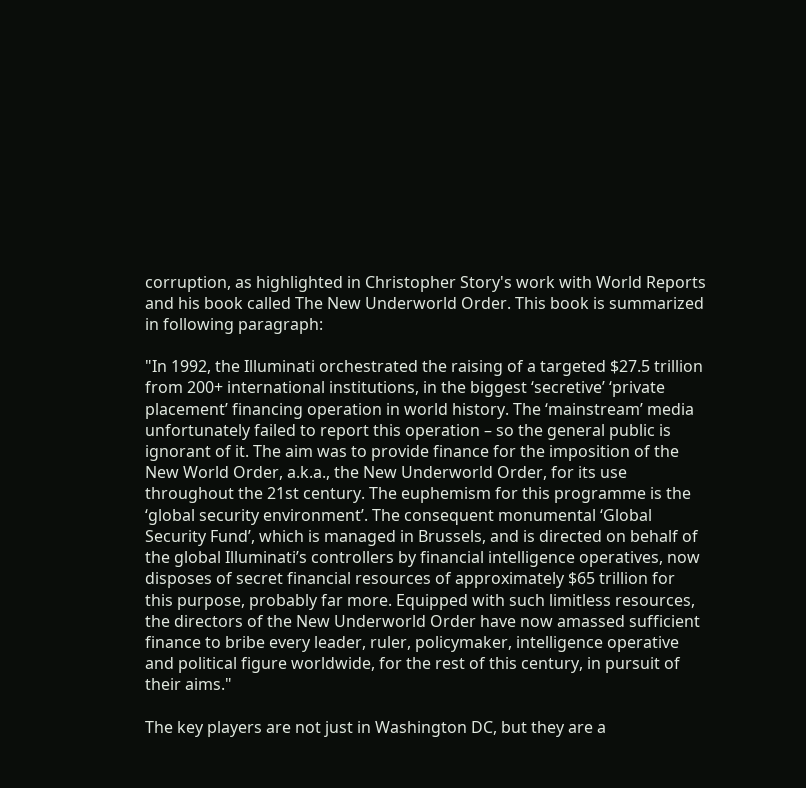corruption, as highlighted in Christopher Story's work with World Reports and his book called The New Underworld Order. This book is summarized in following paragraph:

"In 1992, the Illuminati orchestrated the raising of a targeted $27.5 trillion from 200+ international institutions, in the biggest ‘secretive’ ‘private placement’ financing operation in world history. The ‘mainstream’ media unfortunately failed to report this operation – so the general public is ignorant of it. The aim was to provide finance for the imposition of the New World Order, a.k.a., the New Underworld Order, for its use throughout the 21st century. The euphemism for this programme is the ‘global security environment’. The consequent monumental ‘Global Security Fund’, which is managed in Brussels, and is directed on behalf of the global Illuminati’s controllers by financial intelligence operatives, now disposes of secret financial resources of approximately $65 trillion for this purpose, probably far more. Equipped with such limitless resources, the directors of the New Underworld Order have now amassed sufficient finance to bribe every leader, ruler, policymaker, intelligence operative and political figure worldwide, for the rest of this century, in pursuit of their aims."

The key players are not just in Washington DC, but they are a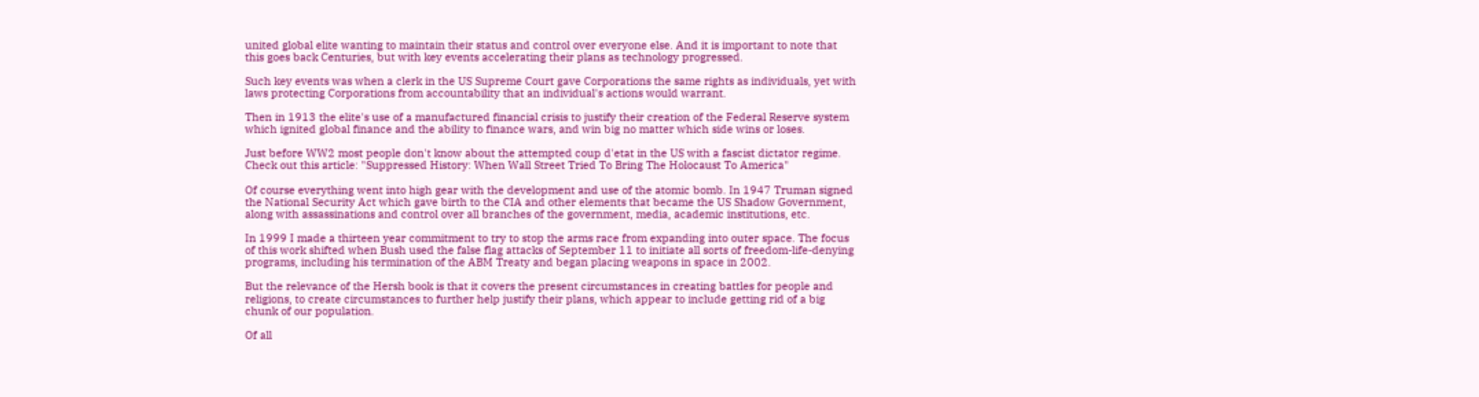united global elite wanting to maintain their status and control over everyone else. And it is important to note that this goes back Centuries, but with key events accelerating their plans as technology progressed.

Such key events was when a clerk in the US Supreme Court gave Corporations the same rights as individuals, yet with laws protecting Corporations from accountability that an individual's actions would warrant.

Then in 1913 the elite's use of a manufactured financial crisis to justify their creation of the Federal Reserve system which ignited global finance and the ability to finance wars, and win big no matter which side wins or loses.

Just before WW2 most people don't know about the attempted coup d'etat in the US with a fascist dictator regime. Check out this article: "Suppressed History: When Wall Street Tried To Bring The Holocaust To America"

Of course everything went into high gear with the development and use of the atomic bomb. In 1947 Truman signed the National Security Act which gave birth to the CIA and other elements that became the US Shadow Government, along with assassinations and control over all branches of the government, media, academic institutions, etc.

In 1999 I made a thirteen year commitment to try to stop the arms race from expanding into outer space. The focus of this work shifted when Bush used the false flag attacks of September 11 to initiate all sorts of freedom-life-denying programs, including his termination of the ABM Treaty and began placing weapons in space in 2002.

But the relevance of the Hersh book is that it covers the present circumstances in creating battles for people and religions, to create circumstances to further help justify their plans, which appear to include getting rid of a big chunk of our population.

Of all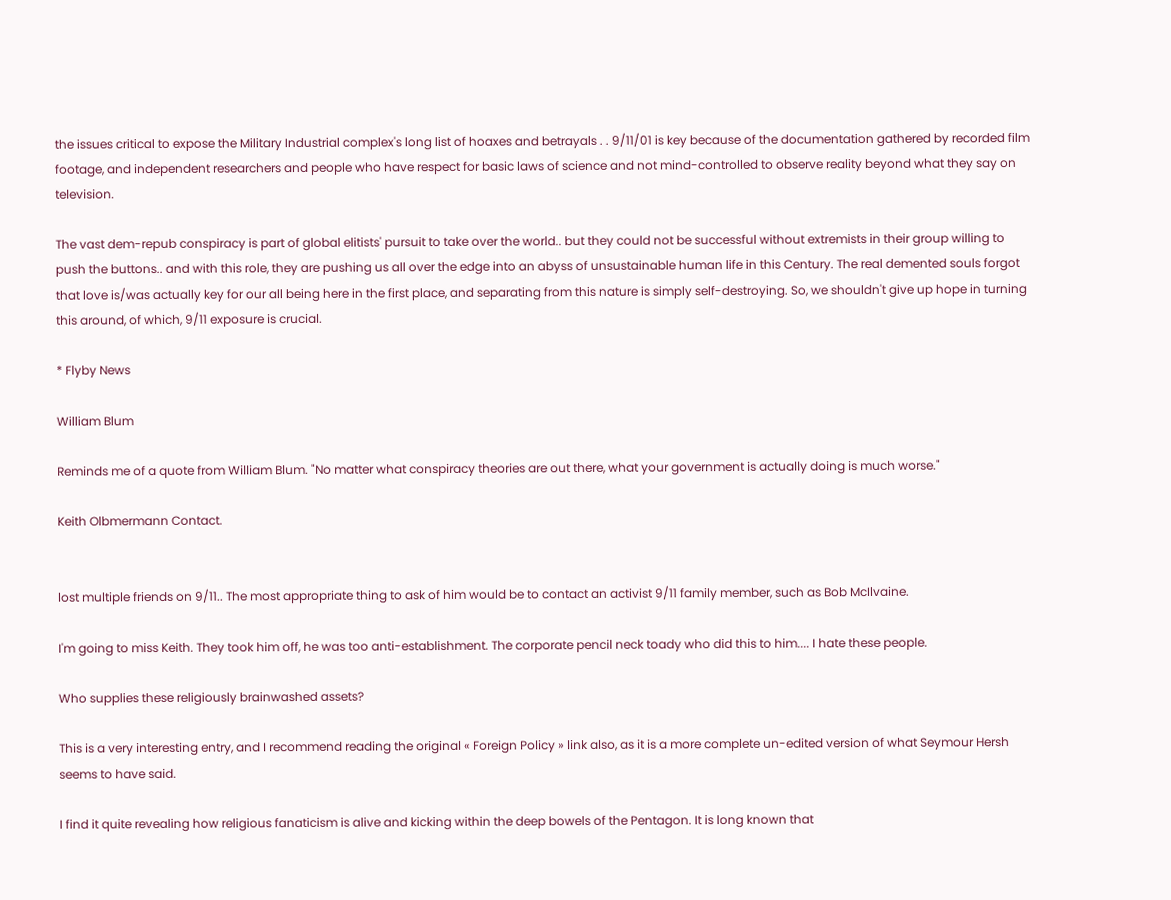the issues critical to expose the Military Industrial complex's long list of hoaxes and betrayals . . 9/11/01 is key because of the documentation gathered by recorded film footage, and independent researchers and people who have respect for basic laws of science and not mind-controlled to observe reality beyond what they say on television.

The vast dem-repub conspiracy is part of global elitists' pursuit to take over the world.. but they could not be successful without extremists in their group willing to push the buttons.. and with this role, they are pushing us all over the edge into an abyss of unsustainable human life in this Century. The real demented souls forgot that love is/was actually key for our all being here in the first place, and separating from this nature is simply self-destroying. So, we shouldn't give up hope in turning this around, of which, 9/11 exposure is crucial.

* Flyby News

William Blum

Reminds me of a quote from William Blum. "No matter what conspiracy theories are out there, what your government is actually doing is much worse."

Keith Olbmermann Contact.


lost multiple friends on 9/11.. The most appropriate thing to ask of him would be to contact an activist 9/11 family member, such as Bob McIlvaine.

I'm going to miss Keith. They took him off, he was too anti-establishment. The corporate pencil neck toady who did this to him.... I hate these people.

Who supplies these religiously brainwashed assets?

This is a very interesting entry, and I recommend reading the original « Foreign Policy » link also, as it is a more complete un-edited version of what Seymour Hersh seems to have said.

I find it quite revealing how religious fanaticism is alive and kicking within the deep bowels of the Pentagon. It is long known that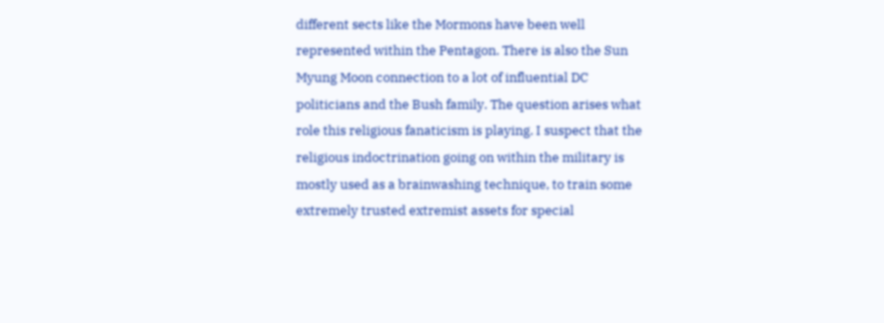different sects like the Mormons have been well represented within the Pentagon. There is also the Sun Myung Moon connection to a lot of influential DC politicians and the Bush family. The question arises what role this religious fanaticism is playing. I suspect that the religious indoctrination going on within the military is mostly used as a brainwashing technique, to train some extremely trusted extremist assets for special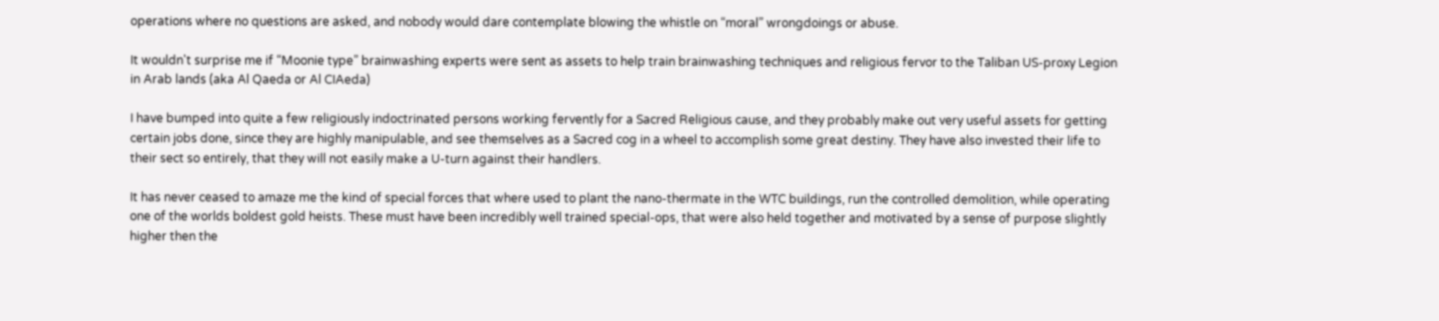operations where no questions are asked, and nobody would dare contemplate blowing the whistle on “moral” wrongdoings or abuse.

It wouldn't surprise me if “Moonie type” brainwashing experts were sent as assets to help train brainwashing techniques and religious fervor to the Taliban US-proxy Legion in Arab lands (aka Al Qaeda or Al CIAeda)

I have bumped into quite a few religiously indoctrinated persons working fervently for a Sacred Religious cause, and they probably make out very useful assets for getting certain jobs done, since they are highly manipulable, and see themselves as a Sacred cog in a wheel to accomplish some great destiny. They have also invested their life to their sect so entirely, that they will not easily make a U-turn against their handlers.

It has never ceased to amaze me the kind of special forces that where used to plant the nano-thermate in the WTC buildings, run the controlled demolition, while operating one of the worlds boldest gold heists. These must have been incredibly well trained special-ops, that were also held together and motivated by a sense of purpose slightly higher then the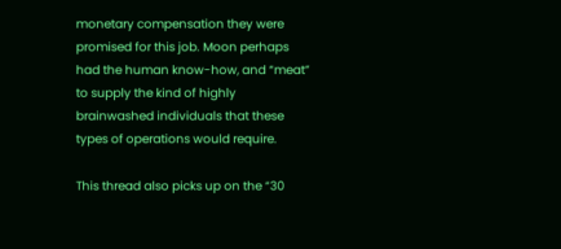monetary compensation they were promised for this job. Moon perhaps had the human know-how, and “meat” to supply the kind of highly brainwashed individuals that these types of operations would require.

This thread also picks up on the “30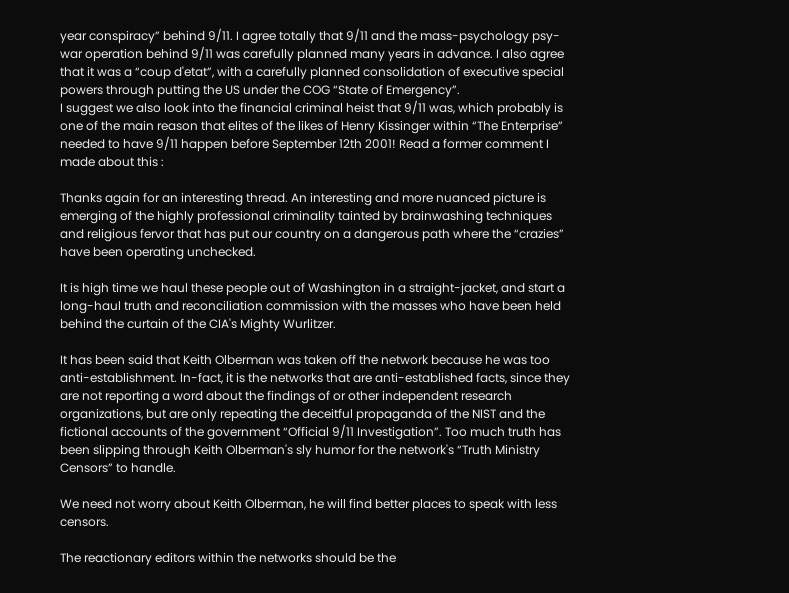year conspiracy” behind 9/11. I agree totally that 9/11 and the mass-psychology psy-war operation behind 9/11 was carefully planned many years in advance. I also agree that it was a “coup d'etat”, with a carefully planned consolidation of executive special powers through putting the US under the COG “State of Emergency”.
I suggest we also look into the financial criminal heist that 9/11 was, which probably is one of the main reason that elites of the likes of Henry Kissinger within “The Enterprise” needed to have 9/11 happen before September 12th 2001! Read a former comment I made about this :

Thanks again for an interesting thread. An interesting and more nuanced picture is emerging of the highly professional criminality tainted by brainwashing techniques and religious fervor that has put our country on a dangerous path where the “crazies” have been operating unchecked.

It is high time we haul these people out of Washington in a straight-jacket, and start a long-haul truth and reconciliation commission with the masses who have been held behind the curtain of the CIA's Mighty Wurlitzer.

It has been said that Keith Olberman was taken off the network because he was too anti-establishment. In-fact, it is the networks that are anti-established facts, since they are not reporting a word about the findings of or other independent research organizations, but are only repeating the deceitful propaganda of the NIST and the fictional accounts of the government “Official 9/11 Investigation”. Too much truth has been slipping through Keith Olberman's sly humor for the network's “Truth Ministry Censors” to handle.

We need not worry about Keith Olberman, he will find better places to speak with less censors.

The reactionary editors within the networks should be the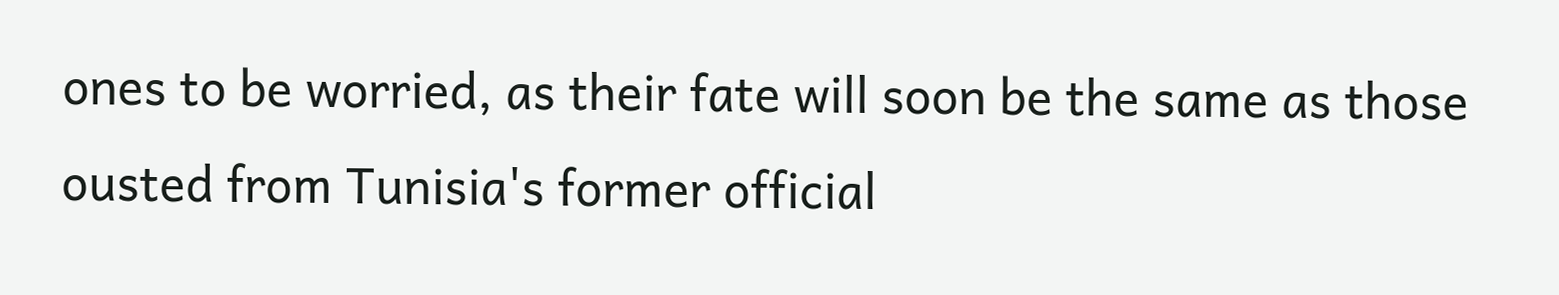ones to be worried, as their fate will soon be the same as those ousted from Tunisia's former official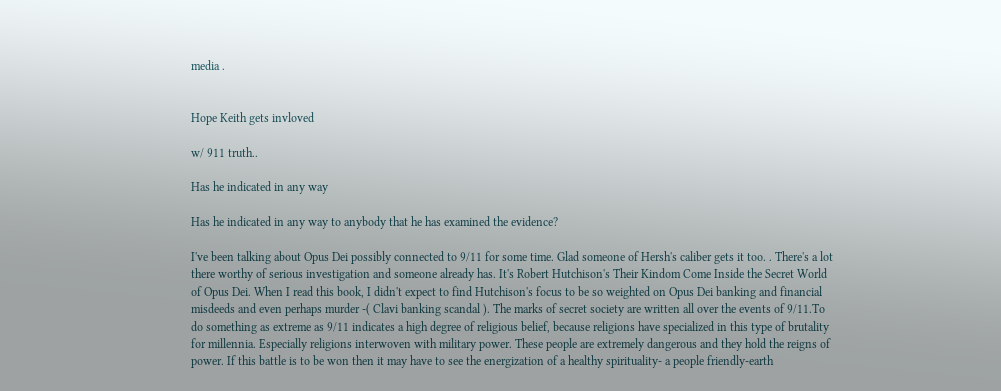media .


Hope Keith gets invloved

w/ 911 truth..

Has he indicated in any way

Has he indicated in any way to anybody that he has examined the evidence?

I've been talking about Opus Dei possibly connected to 9/11 for some time. Glad someone of Hersh's caliber gets it too. . There's a lot there worthy of serious investigation and someone already has. It's Robert Hutchison's Their Kindom Come Inside the Secret World of Opus Dei. When I read this book, I didn't expect to find Hutchison's focus to be so weighted on Opus Dei banking and financial misdeeds and even perhaps murder -( Clavi banking scandal ). The marks of secret society are written all over the events of 9/11.To do something as extreme as 9/11 indicates a high degree of religious belief, because religions have specialized in this type of brutality for millennia. Especially religions interwoven with military power. These people are extremely dangerous and they hold the reigns of power. If this battle is to be won then it may have to see the energization of a healthy spirituality- a people friendly-earth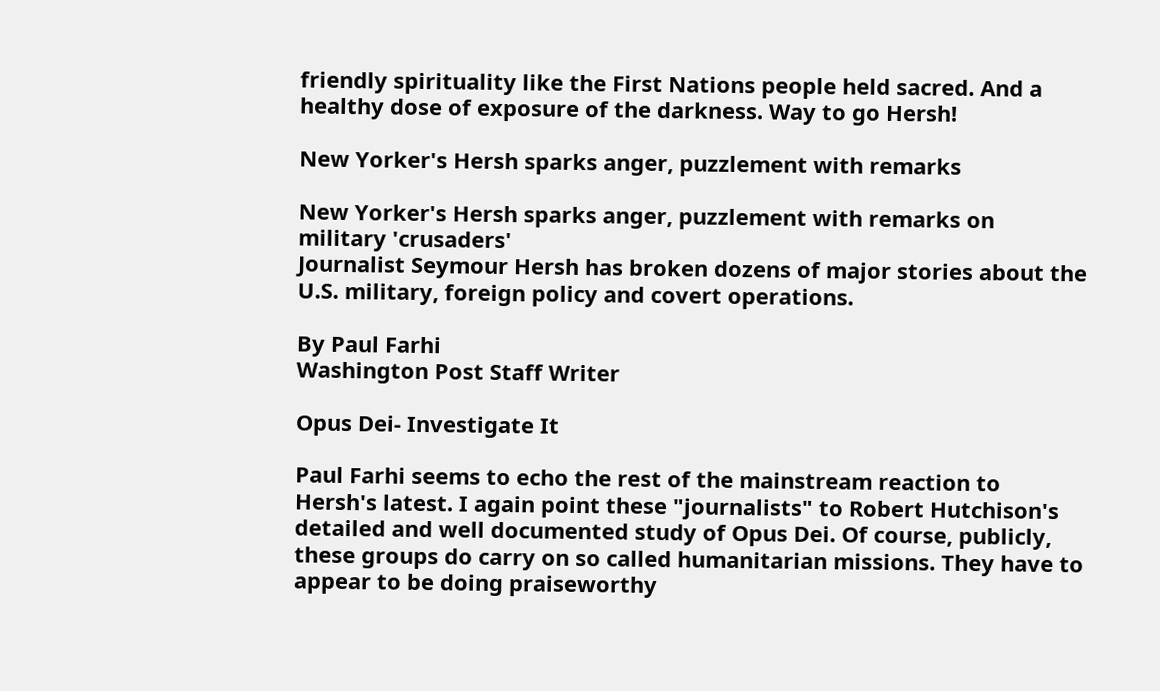friendly spirituality like the First Nations people held sacred. And a healthy dose of exposure of the darkness. Way to go Hersh!

New Yorker's Hersh sparks anger, puzzlement with remarks

New Yorker's Hersh sparks anger, puzzlement with remarks on military 'crusaders'
Journalist Seymour Hersh has broken dozens of major stories about the U.S. military, foreign policy and covert operations.

By Paul Farhi
Washington Post Staff Writer

Opus Dei- Investigate It

Paul Farhi seems to echo the rest of the mainstream reaction to Hersh's latest. I again point these "journalists" to Robert Hutchison's detailed and well documented study of Opus Dei. Of course, publicly, these groups do carry on so called humanitarian missions. They have to appear to be doing praiseworthy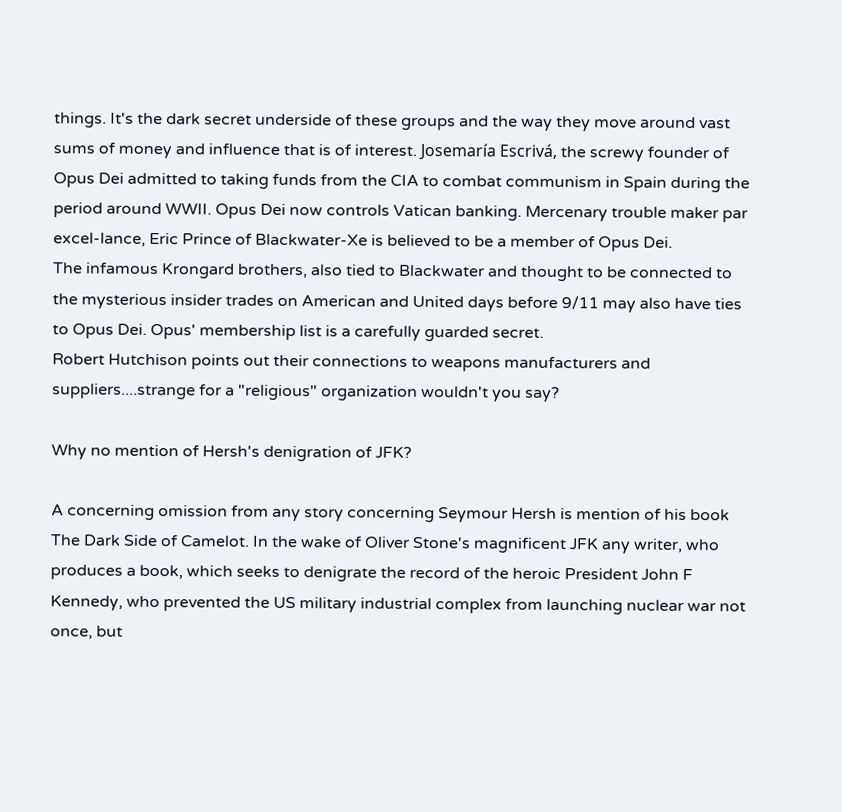things. It's the dark secret underside of these groups and the way they move around vast sums of money and influence that is of interest. Josemaría Escrivá, the screwy founder of Opus Dei admitted to taking funds from the CIA to combat communism in Spain during the period around WWII. Opus Dei now controls Vatican banking. Mercenary trouble maker par excel-lance, Eric Prince of Blackwater-Xe is believed to be a member of Opus Dei.
The infamous Krongard brothers, also tied to Blackwater and thought to be connected to the mysterious insider trades on American and United days before 9/11 may also have ties to Opus Dei. Opus' membership list is a carefully guarded secret.
Robert Hutchison points out their connections to weapons manufacturers and suppliers....strange for a "religious" organization wouldn't you say?

Why no mention of Hersh's denigration of JFK?

A concerning omission from any story concerning Seymour Hersh is mention of his book The Dark Side of Camelot. In the wake of Oliver Stone's magnificent JFK any writer, who produces a book, which seeks to denigrate the record of the heroic President John F Kennedy, who prevented the US military industrial complex from launching nuclear war not once, but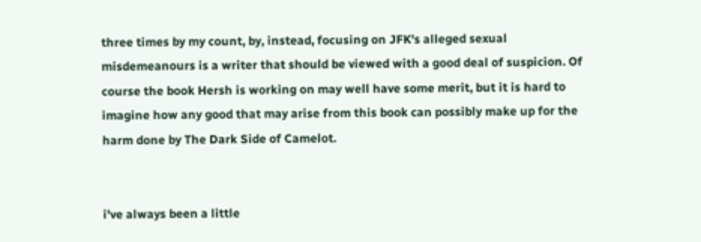three times by my count, by, instead, focusing on JFK's alleged sexual misdemeanours is a writer that should be viewed with a good deal of suspicion. Of course the book Hersh is working on may well have some merit, but it is hard to imagine how any good that may arise from this book can possibly make up for the harm done by The Dark Side of Camelot.


i've always been a little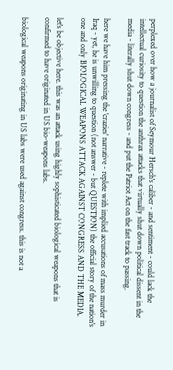perplexed over how a journalist of Seymour Hersch's caliber - and sentiment - could lack the intellectual curiosity to question the anthrax attacks that virtually shut down political dissent in the media - literally shut down congress - and put the Patriot Act on the fast track to passing.

here we have him pressing the 'crazies' narrative - replete with implied accusations of mass murder in Iraq - yet, he is unwilling to question (not answer - but QUESTION) the official story of the nation's one and only BIOLOGICAL WEAPONS ATTACK AGAINST CONGRESS AND THE MEDIA.

let's be objective here. this was an attack using highly sophisticated biological weapons that is confirmed to have originated in US bio-weapons labs.

biological weapons originating in US labs were used against congress. this is not a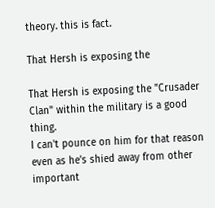theory. this is fact.

That Hersh is exposing the

That Hersh is exposing the "Crusader Clan" within the military is a good thing.
I can't pounce on him for that reason even as he's shied away from other important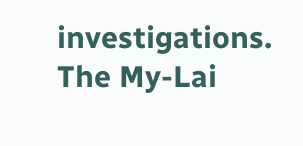investigations.
The My-Lai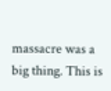massacre was a big thing. This is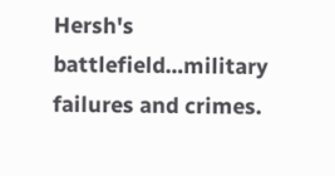Hersh's battlefield...military failures and crimes.